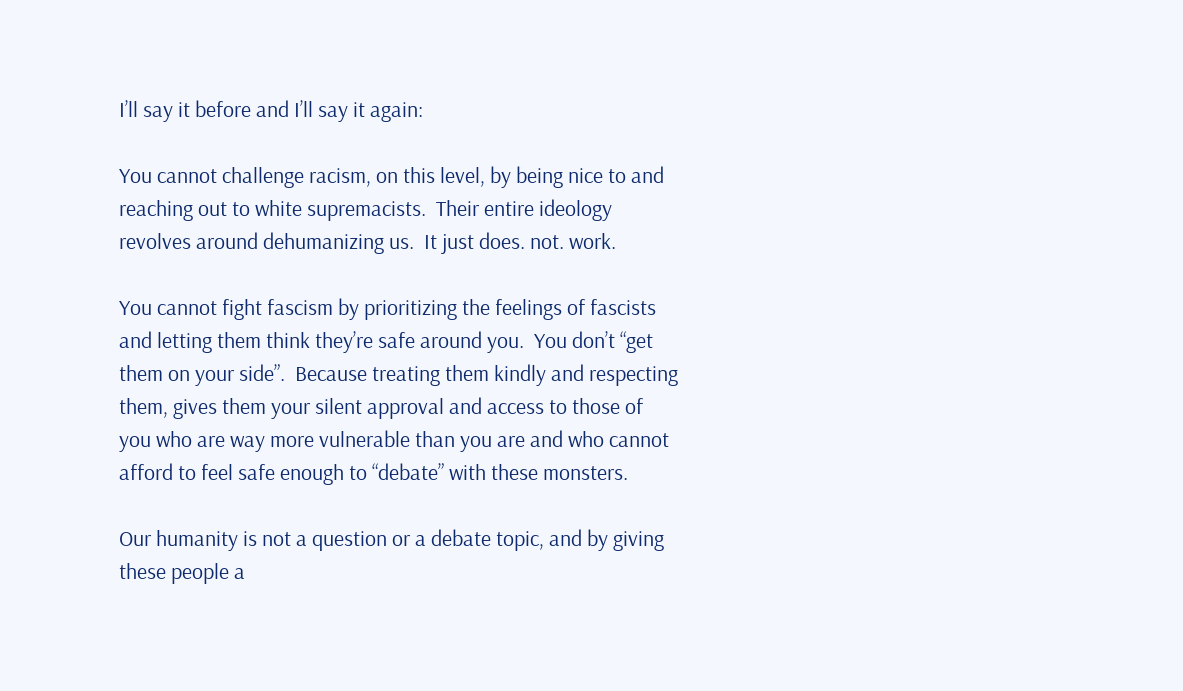I’ll say it before and I’ll say it again:

You cannot challenge racism, on this level, by being nice to and reaching out to white supremacists.  Their entire ideology revolves around dehumanizing us.  It just does. not. work.

You cannot fight fascism by prioritizing the feelings of fascists and letting them think they’re safe around you.  You don’t “get them on your side”.  Because treating them kindly and respecting them, gives them your silent approval and access to those of you who are way more vulnerable than you are and who cannot afford to feel safe enough to “debate” with these monsters.

Our humanity is not a question or a debate topic, and by giving these people a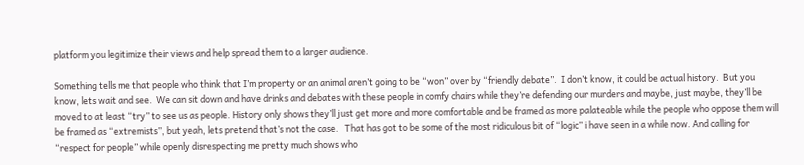platform you legitimize their views and help spread them to a larger audience.

Something tells me that people who think that I’m property or an animal aren’t going to be “won” over by “friendly debate”.  I don’t know, it could be actual history.  But you know, lets wait and see.  We can sit down and have drinks and debates with these people in comfy chairs while they’re defending our murders and maybe, just maybe, they’ll be moved to at least “try” to see us as people. History only shows they’ll just get more and more comfortable and be framed as more palateable while the people who oppose them will be framed as “extremists”, but yeah, lets pretend that’s not the case.   That has got to be some of the most ridiculous bit of “logic” i have seen in a while now. And calling for “respect for people” while openly disrespecting me pretty much shows who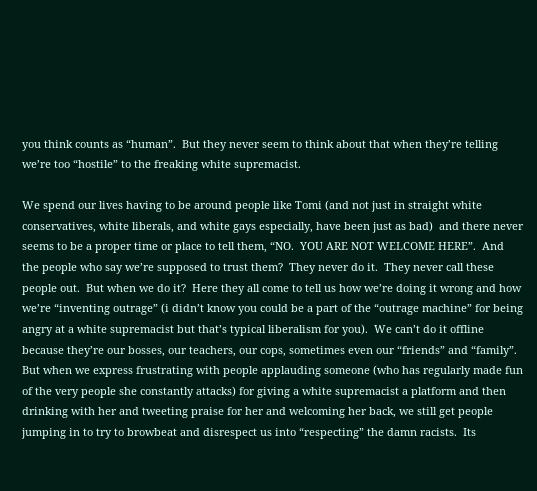you think counts as “human”.  But they never seem to think about that when they’re telling we’re too “hostile” to the freaking white supremacist.

We spend our lives having to be around people like Tomi (and not just in straight white conservatives, white liberals, and white gays especially, have been just as bad)  and there never seems to be a proper time or place to tell them, “NO.  YOU ARE NOT WELCOME HERE”.  And the people who say we’re supposed to trust them?  They never do it.  They never call these people out.  But when we do it?  Here they all come to tell us how we’re doing it wrong and how we’re “inventing outrage” (i didn’t know you could be a part of the “outrage machine” for being angry at a white supremacist but that’s typical liberalism for you).  We can’t do it offline because they’re our bosses, our teachers, our cops, sometimes even our “friends” and “family”.   But when we express frustrating with people applauding someone (who has regularly made fun of the very people she constantly attacks) for giving a white supremacist a platform and then drinking with her and tweeting praise for her and welcoming her back, we still get people jumping in to try to browbeat and disrespect us into “respecting” the damn racists.  Its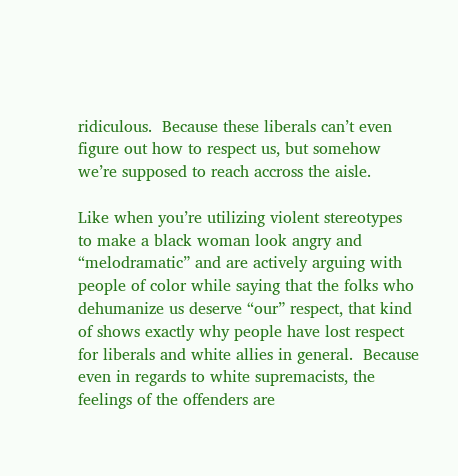ridiculous.  Because these liberals can’t even figure out how to respect us, but somehow we’re supposed to reach accross the aisle.

Like when you’re utilizing violent stereotypes to make a black woman look angry and “melodramatic” and are actively arguing with people of color while saying that the folks who dehumanize us deserve “our” respect, that kind of shows exactly why people have lost respect for liberals and white allies in general.  Because even in regards to white supremacists, the feelings of the offenders are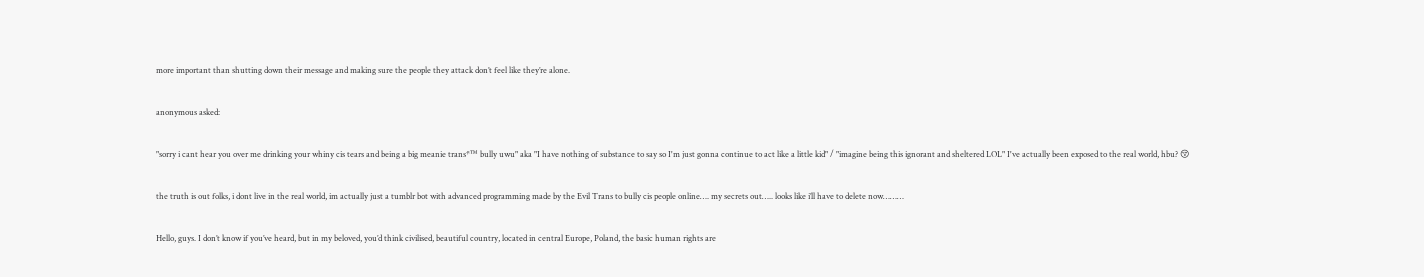more important than shutting down their message and making sure the people they attack don’t feel like they’re alone.

anonymous asked:

"sorry i cant hear you over me drinking your whiny cis tears and being a big meanie trans*™ bully uwu" aka "I have nothing of substance to say so I'm just gonna continue to act like a little kid" / "imagine being this ignorant and sheltered LOL" I've actually been exposed to the real world, hbu? 😚

the truth is out folks, i dont live in the real world, im actually just a tumblr bot with advanced programming made by the Evil Trans to bully cis people online…. my secrets out….. looks like i’ll have to delete now………

Hello, guys. I don’t know if you’ve heard, but in my beloved, you’d think civilised, beautiful country, located in central Europe, Poland, the basic human rights are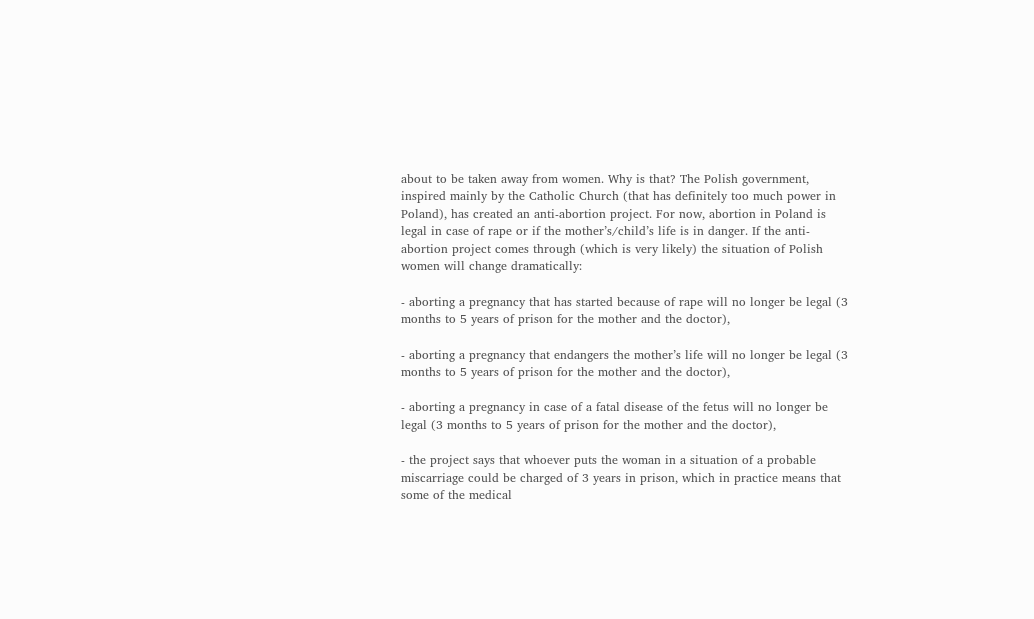about to be taken away from women. Why is that? The Polish government, inspired mainly by the Catholic Church (that has definitely too much power in Poland), has created an anti-abortion project. For now, abortion in Poland is legal in case of rape or if the mother’s/child’s life is in danger. If the anti-abortion project comes through (which is very likely) the situation of Polish women will change dramatically:

- aborting a pregnancy that has started because of rape will no longer be legal (3 months to 5 years of prison for the mother and the doctor),

- aborting a pregnancy that endangers the mother’s life will no longer be legal (3 months to 5 years of prison for the mother and the doctor),

- aborting a pregnancy in case of a fatal disease of the fetus will no longer be legal (3 months to 5 years of prison for the mother and the doctor),

- the project says that whoever puts the woman in a situation of a probable miscarriage could be charged of 3 years in prison, which in practice means that some of the medical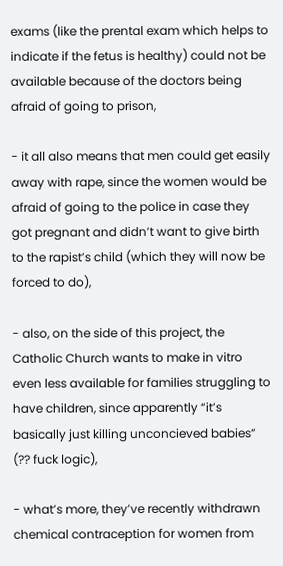exams (like the prental exam which helps to indicate if the fetus is healthy) could not be available because of the doctors being afraid of going to prison,

- it all also means that men could get easily away with rape, since the women would be afraid of going to the police in case they got pregnant and didn’t want to give birth to the rapist’s child (which they will now be forced to do),

- also, on the side of this project, the Catholic Church wants to make in vitro even less available for families struggling to have children, since apparently “it’s basically just killing unconcieved babies” (?? fuck logic),

- what’s more, they’ve recently withdrawn chemical contraception for women from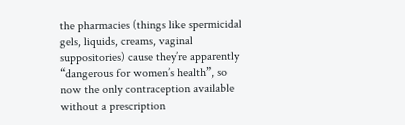the pharmacies (things like spermicidal gels, liquids, creams, vaginal suppositories) cause they’re apparently “dangerous for women’s health”, so now the only contraception available without a prescription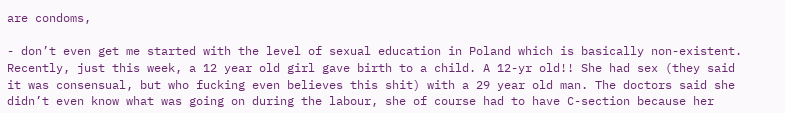are condoms,

- don’t even get me started with the level of sexual education in Poland which is basically non-existent. Recently, just this week, a 12 year old girl gave birth to a child. A 12-yr old!! She had sex (they said it was consensual, but who fucking even believes this shit) with a 29 year old man. The doctors said she didn’t even know what was going on during the labour, she of course had to have C-section because her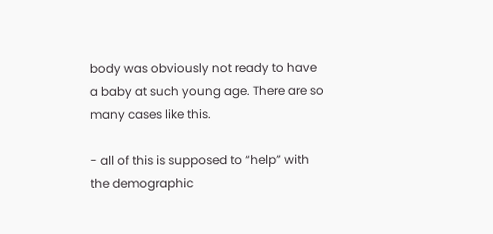body was obviously not ready to have a baby at such young age. There are so many cases like this.

- all of this is supposed to “help” with the demographic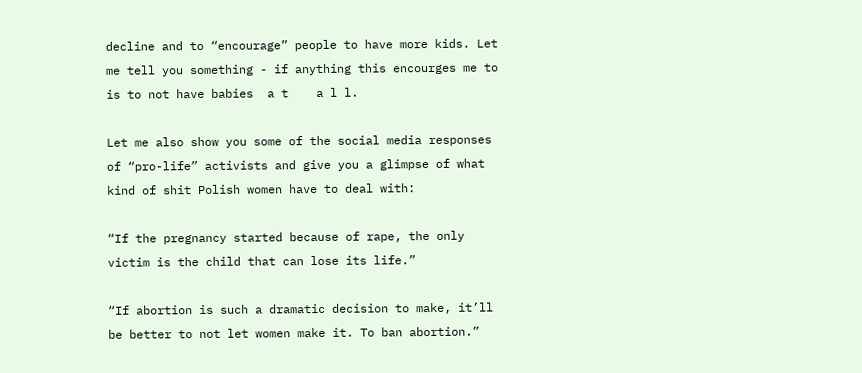decline and to “encourage” people to have more kids. Let me tell you something - if anything this encourges me to is to not have babies  a t    a l l.

Let me also show you some of the social media responses of “pro-life” activists and give you a glimpse of what kind of shit Polish women have to deal with:

“If the pregnancy started because of rape, the only victim is the child that can lose its life.”

“If abortion is such a dramatic decision to make, it’ll be better to not let women make it. To ban abortion.”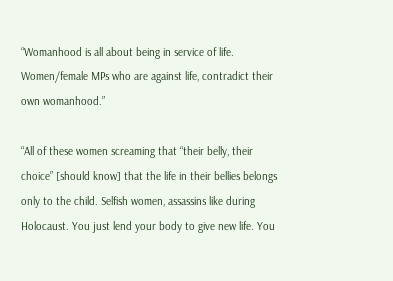“Womanhood is all about being in service of life. Women/female MPs who are against life, contradict their own womanhood.”

“All of these women screaming that “their belly, their choice” [should know] that the life in their bellies belongs only to the child. Selfish women, assassins like during Holocaust. You just lend your body to give new life. You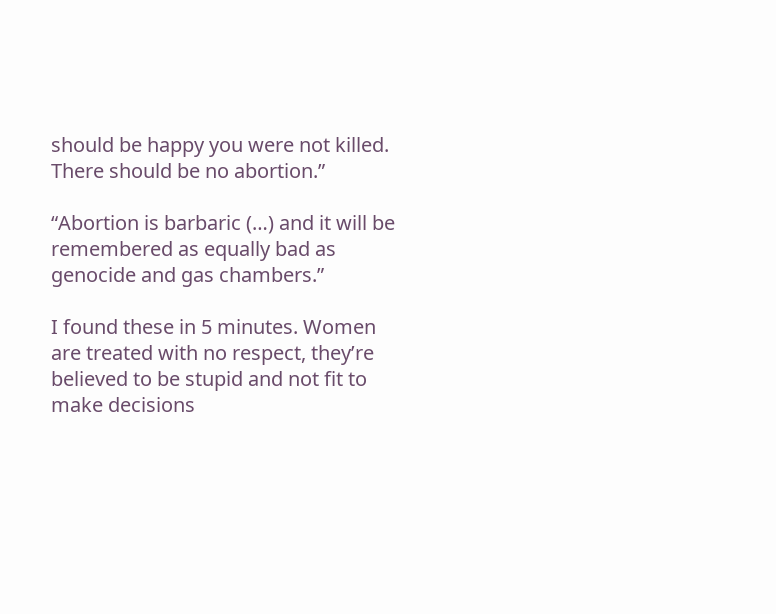should be happy you were not killed. There should be no abortion.”

“Abortion is barbaric (…) and it will be remembered as equally bad as genocide and gas chambers.”

I found these in 5 minutes. Women are treated with no respect, they’re believed to be stupid and not fit to make decisions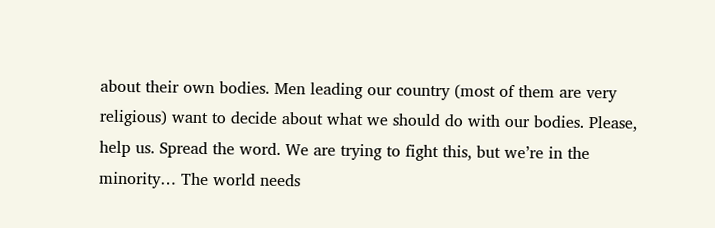about their own bodies. Men leading our country (most of them are very religious) want to decide about what we should do with our bodies. Please, help us. Spread the word. We are trying to fight this, but we’re in the minority… The world needs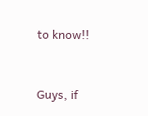to know!!


Guys, if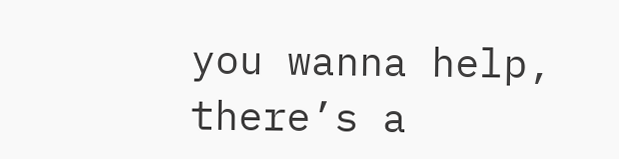you wanna help, there’s a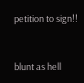petition to sign!!


blunt as hell